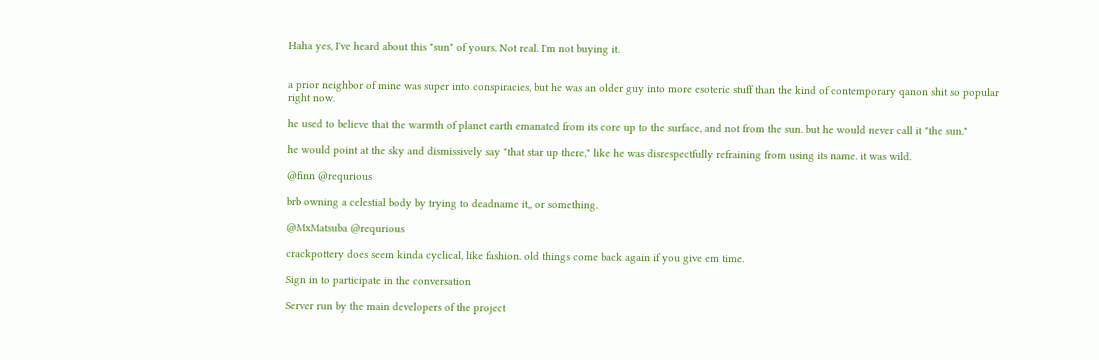Haha yes, I've heard about this "sun" of yours. Not real. I'm not buying it.


a prior neighbor of mine was super into conspiracies, but he was an older guy into more esoteric stuff than the kind of contemporary qanon shit so popular right now.

he used to believe that the warmth of planet earth emanated from its core up to the surface, and not from the sun. but he would never call it "the sun."

he would point at the sky and dismissively say "that star up there," like he was disrespectfully refraining from using its name. it was wild.

@finn @requrious

brb owning a celestial body by trying to deadname it,, or something.

@MxMatsuba @requrious

crackpottery does seem kinda cyclical, like fashion. old things come back again if you give em time.

Sign in to participate in the conversation

Server run by the main developers of the project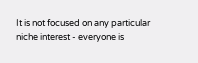It is not focused on any particular niche interest - everyone is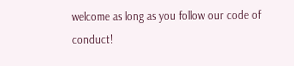welcome as long as you follow our code of conduct!